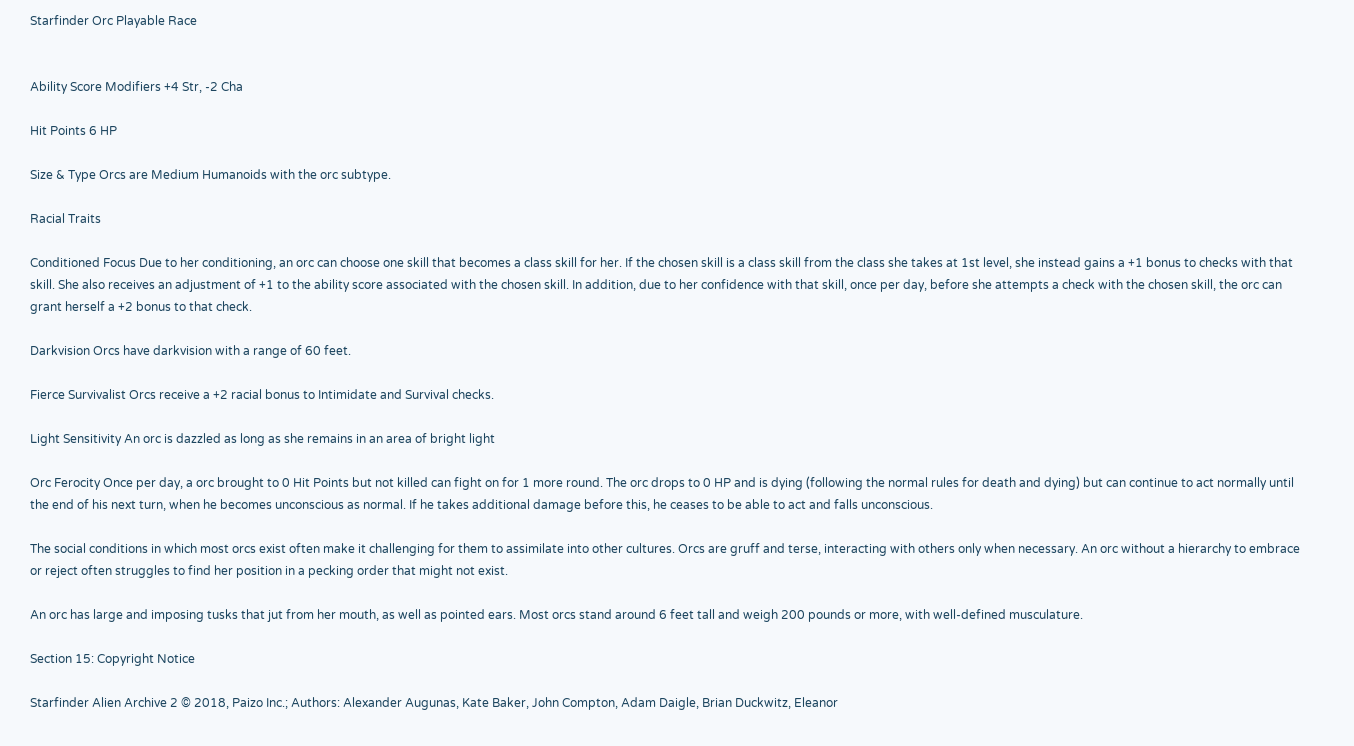Starfinder Orc Playable Race


Ability Score Modifiers +4 Str, -2 Cha

Hit Points 6 HP

Size & Type Orcs are Medium Humanoids with the orc subtype.

Racial Traits

Conditioned Focus Due to her conditioning, an orc can choose one skill that becomes a class skill for her. If the chosen skill is a class skill from the class she takes at 1st level, she instead gains a +1 bonus to checks with that skill. She also receives an adjustment of +1 to the ability score associated with the chosen skill. In addition, due to her confidence with that skill, once per day, before she attempts a check with the chosen skill, the orc can grant herself a +2 bonus to that check.

Darkvision Orcs have darkvision with a range of 60 feet.

Fierce Survivalist Orcs receive a +2 racial bonus to Intimidate and Survival checks.

Light Sensitivity An orc is dazzled as long as she remains in an area of bright light

Orc Ferocity Once per day, a orc brought to 0 Hit Points but not killed can fight on for 1 more round. The orc drops to 0 HP and is dying (following the normal rules for death and dying) but can continue to act normally until the end of his next turn, when he becomes unconscious as normal. If he takes additional damage before this, he ceases to be able to act and falls unconscious.

The social conditions in which most orcs exist often make it challenging for them to assimilate into other cultures. Orcs are gruff and terse, interacting with others only when necessary. An orc without a hierarchy to embrace or reject often struggles to find her position in a pecking order that might not exist.

An orc has large and imposing tusks that jut from her mouth, as well as pointed ears. Most orcs stand around 6 feet tall and weigh 200 pounds or more, with well-defined musculature.

Section 15: Copyright Notice

Starfinder Alien Archive 2 © 2018, Paizo Inc.; Authors: Alexander Augunas, Kate Baker, John Compton, Adam Daigle, Brian Duckwitz, Eleanor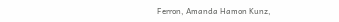Ferron, Amanda Hamon Kunz,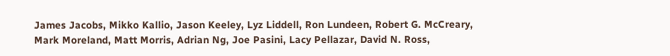James Jacobs, Mikko Kallio, Jason Keeley, Lyz Liddell, Ron Lundeen, Robert G. McCreary, Mark Moreland, Matt Morris, Adrian Ng, Joe Pasini, Lacy Pellazar, David N. Ross,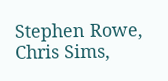Stephen Rowe, Chris Sims,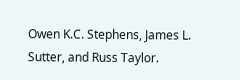Owen K.C. Stephens, James L. Sutter, and Russ Taylor.